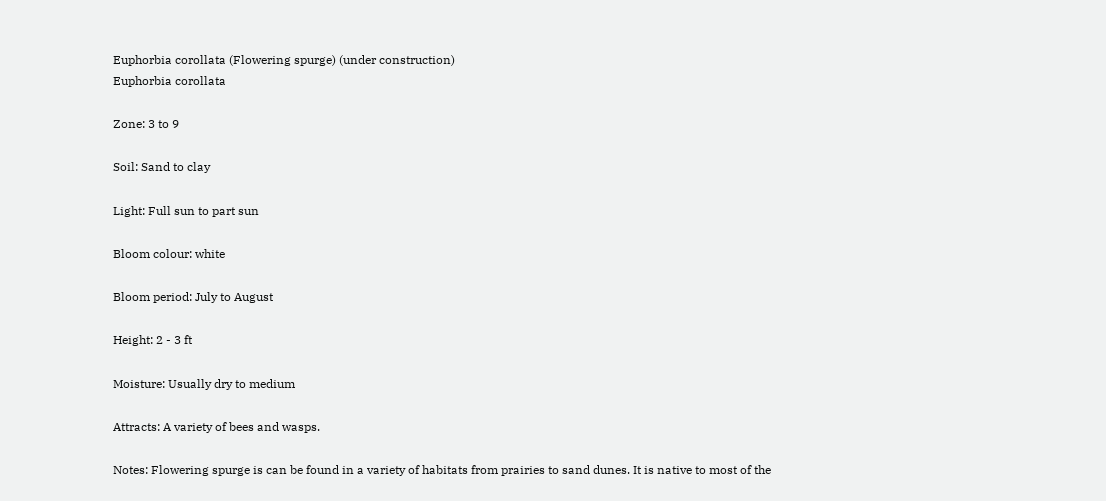Euphorbia corollata (Flowering spurge) (under construction)
Euphorbia corollata

Zone: 3 to 9

Soil: Sand to clay

Light: Full sun to part sun

Bloom colour: white

Bloom period: July to August

Height: 2 - 3 ft

Moisture: Usually dry to medium

Attracts: A variety of bees and wasps.

Notes: Flowering spurge is can be found in a variety of habitats from prairies to sand dunes. It is native to most of the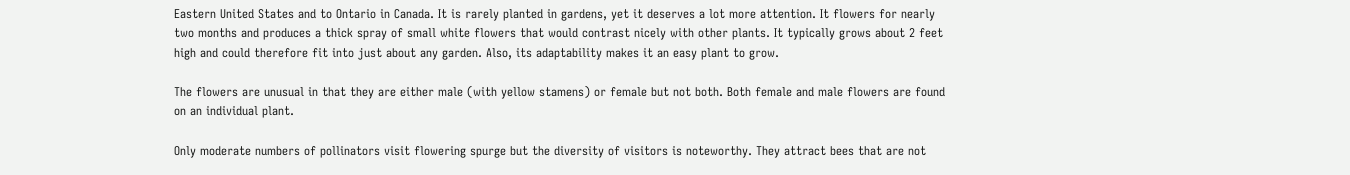Eastern United States and to Ontario in Canada. It is rarely planted in gardens, yet it deserves a lot more attention. It flowers for nearly two months and produces a thick spray of small white flowers that would contrast nicely with other plants. It typically grows about 2 feet high and could therefore fit into just about any garden. Also, its adaptability makes it an easy plant to grow.

The flowers are unusual in that they are either male (with yellow stamens) or female but not both. Both female and male flowers are found on an individual plant.

Only moderate numbers of pollinators visit flowering spurge but the diversity of visitors is noteworthy. They attract bees that are not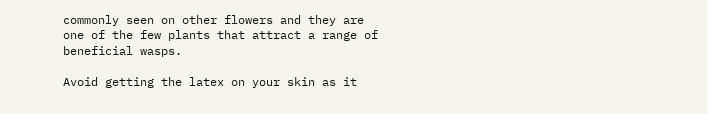commonly seen on other flowers and they are one of the few plants that attract a range of beneficial wasps.

Avoid getting the latex on your skin as it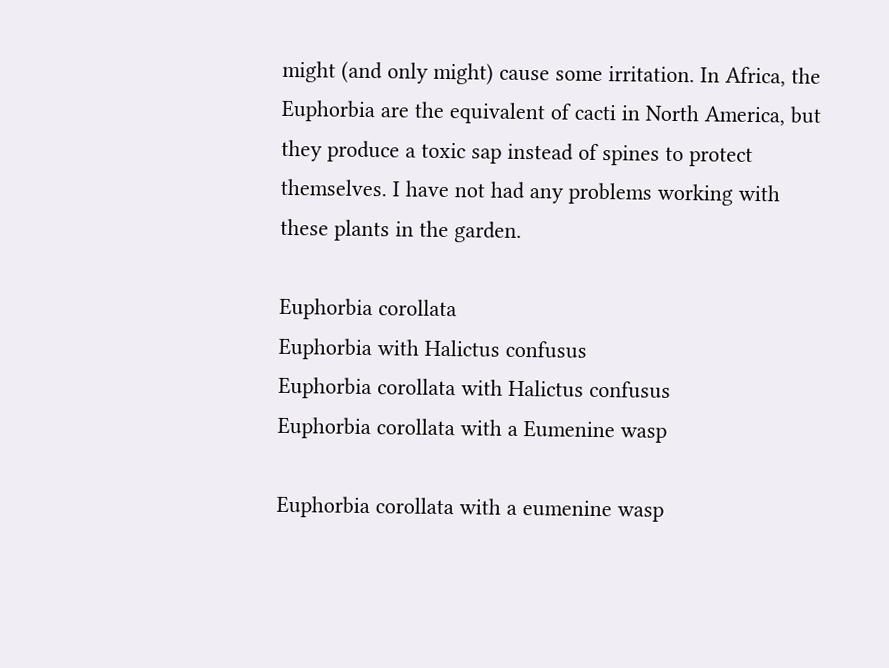might (and only might) cause some irritation. In Africa, the Euphorbia are the equivalent of cacti in North America, but they produce a toxic sap instead of spines to protect themselves. I have not had any problems working with these plants in the garden.

Euphorbia corollata
Euphorbia with Halictus confusus
Euphorbia corollata with Halictus confusus
Euphorbia corollata with a Eumenine wasp

Euphorbia corollata with a eumenine wasp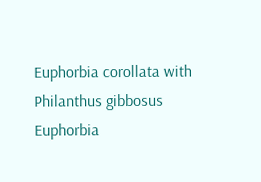Euphorbia corollata with Philanthus gibbosus
Euphorbia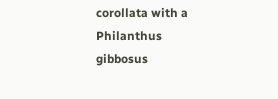corollata with a Philanthus gibbosus